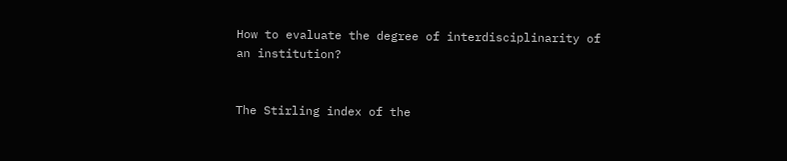How to evaluate the degree of interdisciplinarity of an institution?


The Stirling index of the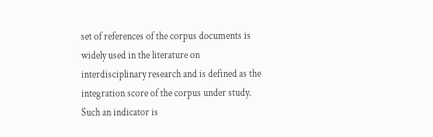set of references of the corpus documents is widely used in the literature on interdisciplinary research and is defined as the integration score of the corpus under study. Such an indicator is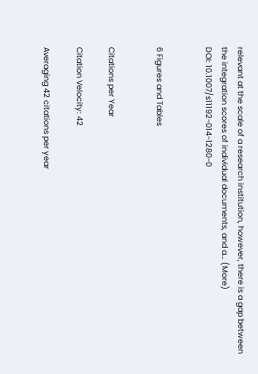relevant at the scale of a research institution, however, there is a gap between the integration scores of individual documents, and a… (More)
DOI: 10.1007/s11192-014-1280-0


6 Figures and Tables


Citations per Year

Citation Velocity: 42

Averaging 42 citations per year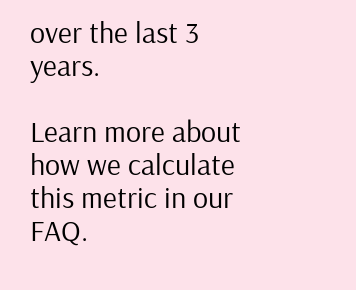over the last 3 years.

Learn more about how we calculate this metric in our FAQ.